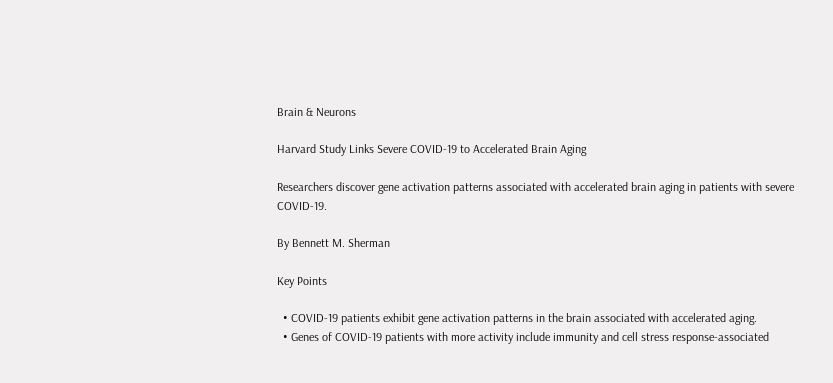Brain & Neurons

Harvard Study Links Severe COVID-19 to Accelerated Brain Aging

Researchers discover gene activation patterns associated with accelerated brain aging in patients with severe COVID-19.

By Bennett M. Sherman

Key Points

  • COVID-19 patients exhibit gene activation patterns in the brain associated with accelerated aging.
  • Genes of COVID-19 patients with more activity include immunity and cell stress response-associated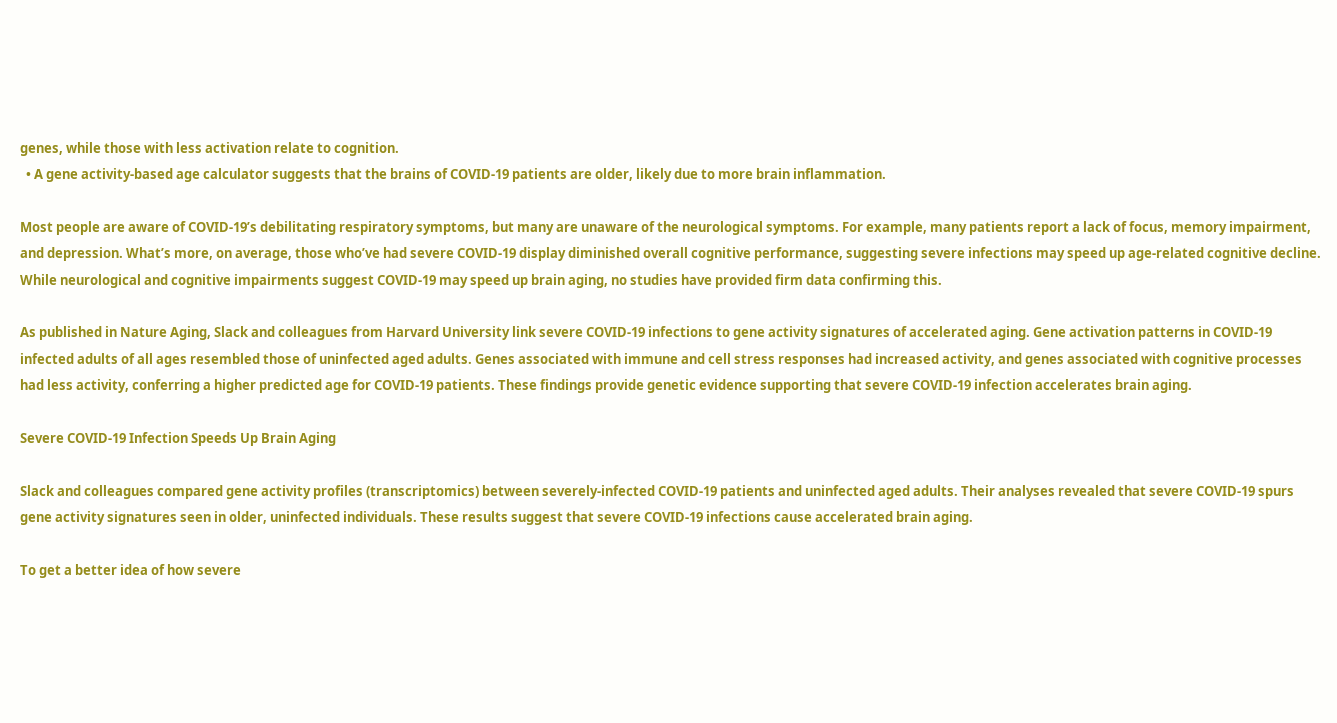genes, while those with less activation relate to cognition.
  • A gene activity-based age calculator suggests that the brains of COVID-19 patients are older, likely due to more brain inflammation.

Most people are aware of COVID-19’s debilitating respiratory symptoms, but many are unaware of the neurological symptoms. For example, many patients report a lack of focus, memory impairment, and depression. What’s more, on average, those who’ve had severe COVID-19 display diminished overall cognitive performance, suggesting severe infections may speed up age-related cognitive decline. While neurological and cognitive impairments suggest COVID-19 may speed up brain aging, no studies have provided firm data confirming this.

As published in Nature Aging, Slack and colleagues from Harvard University link severe COVID-19 infections to gene activity signatures of accelerated aging. Gene activation patterns in COVID-19 infected adults of all ages resembled those of uninfected aged adults. Genes associated with immune and cell stress responses had increased activity, and genes associated with cognitive processes had less activity, conferring a higher predicted age for COVID-19 patients. These findings provide genetic evidence supporting that severe COVID-19 infection accelerates brain aging.

Severe COVID-19 Infection Speeds Up Brain Aging

Slack and colleagues compared gene activity profiles (transcriptomics) between severely-infected COVID-19 patients and uninfected aged adults. Their analyses revealed that severe COVID-19 spurs gene activity signatures seen in older, uninfected individuals. These results suggest that severe COVID-19 infections cause accelerated brain aging.

To get a better idea of how severe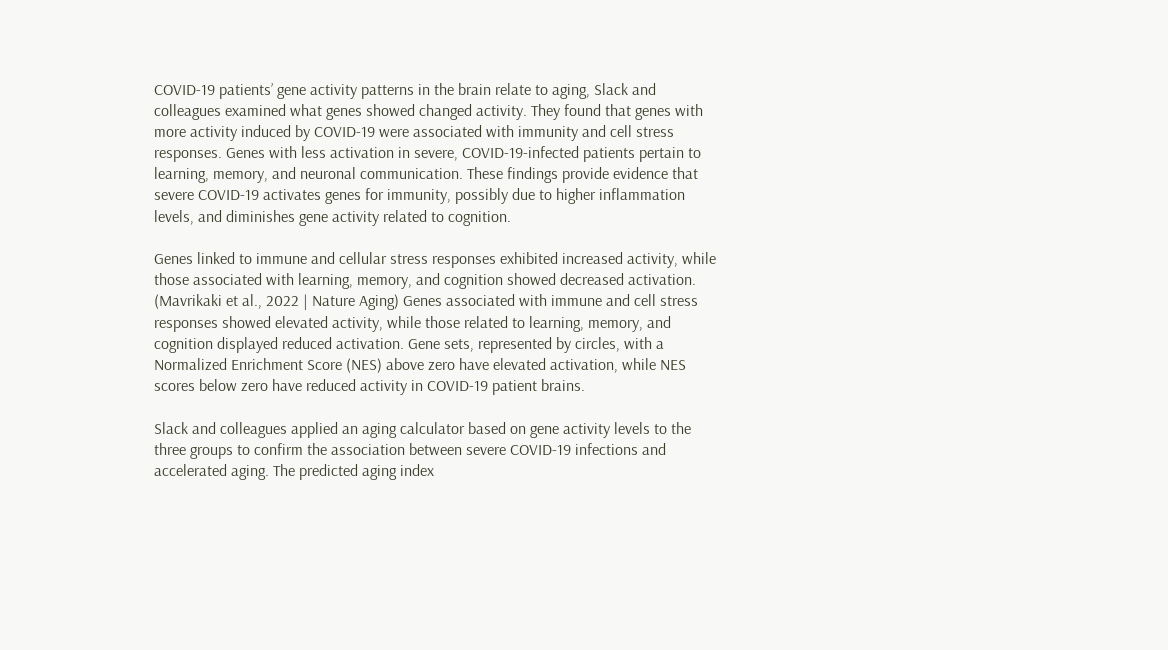COVID-19 patients’ gene activity patterns in the brain relate to aging, Slack and colleagues examined what genes showed changed activity. They found that genes with more activity induced by COVID-19 were associated with immunity and cell stress responses. Genes with less activation in severe, COVID-19-infected patients pertain to learning, memory, and neuronal communication. These findings provide evidence that severe COVID-19 activates genes for immunity, possibly due to higher inflammation levels, and diminishes gene activity related to cognition.

Genes linked to immune and cellular stress responses exhibited increased activity, while those associated with learning, memory, and cognition showed decreased activation.
(Mavrikaki et al., 2022 | Nature Aging) Genes associated with immune and cell stress responses showed elevated activity, while those related to learning, memory, and cognition displayed reduced activation. Gene sets, represented by circles, with a Normalized Enrichment Score (NES) above zero have elevated activation, while NES scores below zero have reduced activity in COVID-19 patient brains.

Slack and colleagues applied an aging calculator based on gene activity levels to the three groups to confirm the association between severe COVID-19 infections and accelerated aging. The predicted aging index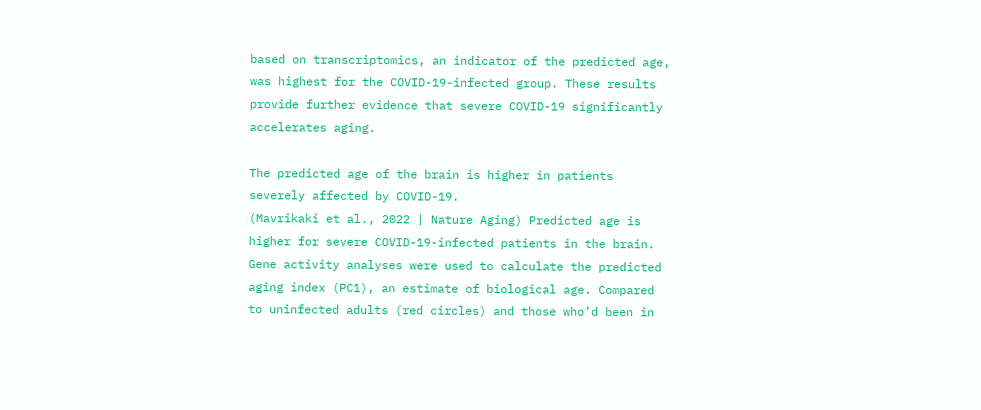based on transcriptomics, an indicator of the predicted age, was highest for the COVID-19-infected group. These results provide further evidence that severe COVID-19 significantly accelerates aging.

The predicted age of the brain is higher in patients severely affected by COVID-19.
(Mavrikaki et al., 2022 | Nature Aging) Predicted age is higher for severe COVID-19-infected patients in the brain. Gene activity analyses were used to calculate the predicted aging index (PC1), an estimate of biological age. Compared to uninfected adults (red circles) and those who’d been in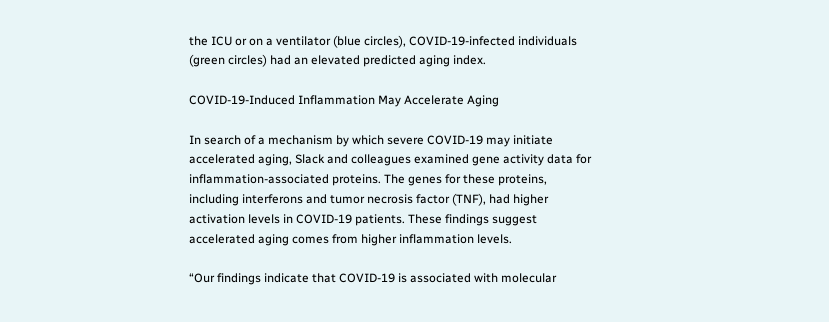the ICU or on a ventilator (blue circles), COVID-19-infected individuals (green circles) had an elevated predicted aging index.

COVID-19-Induced Inflammation May Accelerate Aging

In search of a mechanism by which severe COVID-19 may initiate accelerated aging, Slack and colleagues examined gene activity data for inflammation-associated proteins. The genes for these proteins, including interferons and tumor necrosis factor (TNF), had higher activation levels in COVID-19 patients. These findings suggest accelerated aging comes from higher inflammation levels.

“Our findings indicate that COVID-19 is associated with molecular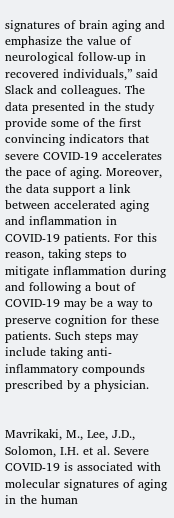signatures of brain aging and emphasize the value of neurological follow-up in recovered individuals,” said Slack and colleagues. The data presented in the study provide some of the first convincing indicators that severe COVID-19 accelerates the pace of aging. Moreover, the data support a link between accelerated aging and inflammation in COVID-19 patients. For this reason, taking steps to mitigate inflammation during and following a bout of COVID-19 may be a way to preserve cognition for these patients. Such steps may include taking anti-inflammatory compounds prescribed by a physician.


Mavrikaki, M., Lee, J.D., Solomon, I.H. et al. Severe COVID-19 is associated with molecular signatures of aging in the human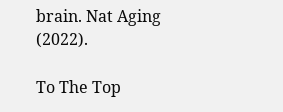brain. Nat Aging (2022).

To The Top